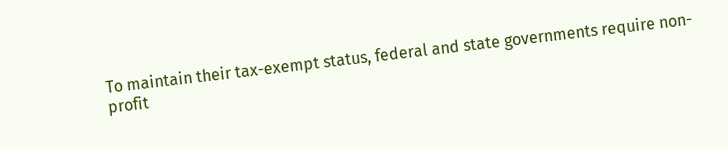To maintain their tax-exempt status, federal and state governments require non-profit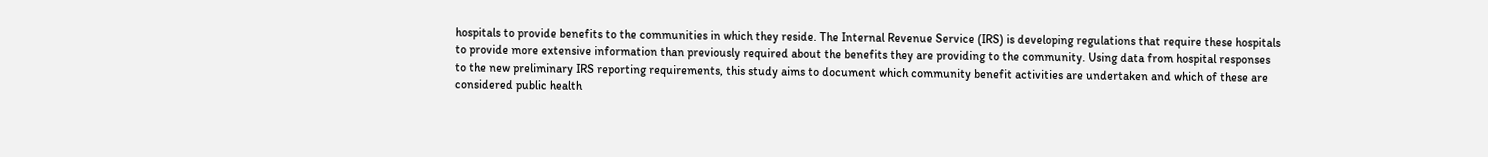hospitals to provide benefits to the communities in which they reside. The Internal Revenue Service (IRS) is developing regulations that require these hospitals to provide more extensive information than previously required about the benefits they are providing to the community. Using data from hospital responses to the new preliminary IRS reporting requirements, this study aims to document which community benefit activities are undertaken and which of these are considered public health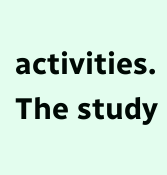activities. The study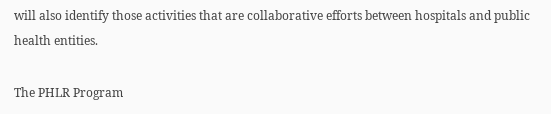will also identify those activities that are collaborative efforts between hospitals and public health entities.

The PHLR Program